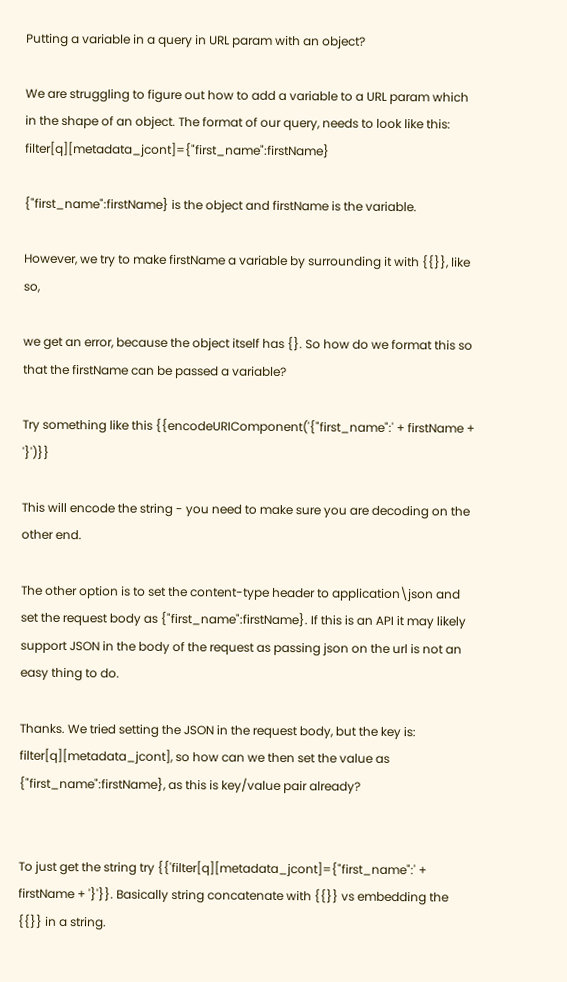Putting a variable in a query in URL param with an object?

We are struggling to figure out how to add a variable to a URL param which in the shape of an object. The format of our query, needs to look like this: filter[q][metadata_jcont]={"first_name":firstName}

{"first_name":firstName} is the object and firstName is the variable.

However, we try to make firstName a variable by surrounding it with {{}}, like so,

we get an error, because the object itself has {}. So how do we format this so that the firstName can be passed a variable?

Try something like this {{encodeURIComponent('{"first_name":' + firstName + '}')}}

This will encode the string - you need to make sure you are decoding on the other end.

The other option is to set the content-type header to application\json and set the request body as {"first_name":firstName}. If this is an API it may likely support JSON in the body of the request as passing json on the url is not an easy thing to do.

Thanks. We tried setting the JSON in the request body, but the key is: filter[q][metadata_jcont], so how can we then set the value as {"first_name":firstName}, as this is key/value pair already?


To just get the string try {{'filter[q][metadata_jcont]={"first_name":' + firstName + '}'}}. Basically string concatenate with {{}} vs embedding the {{}} in a string.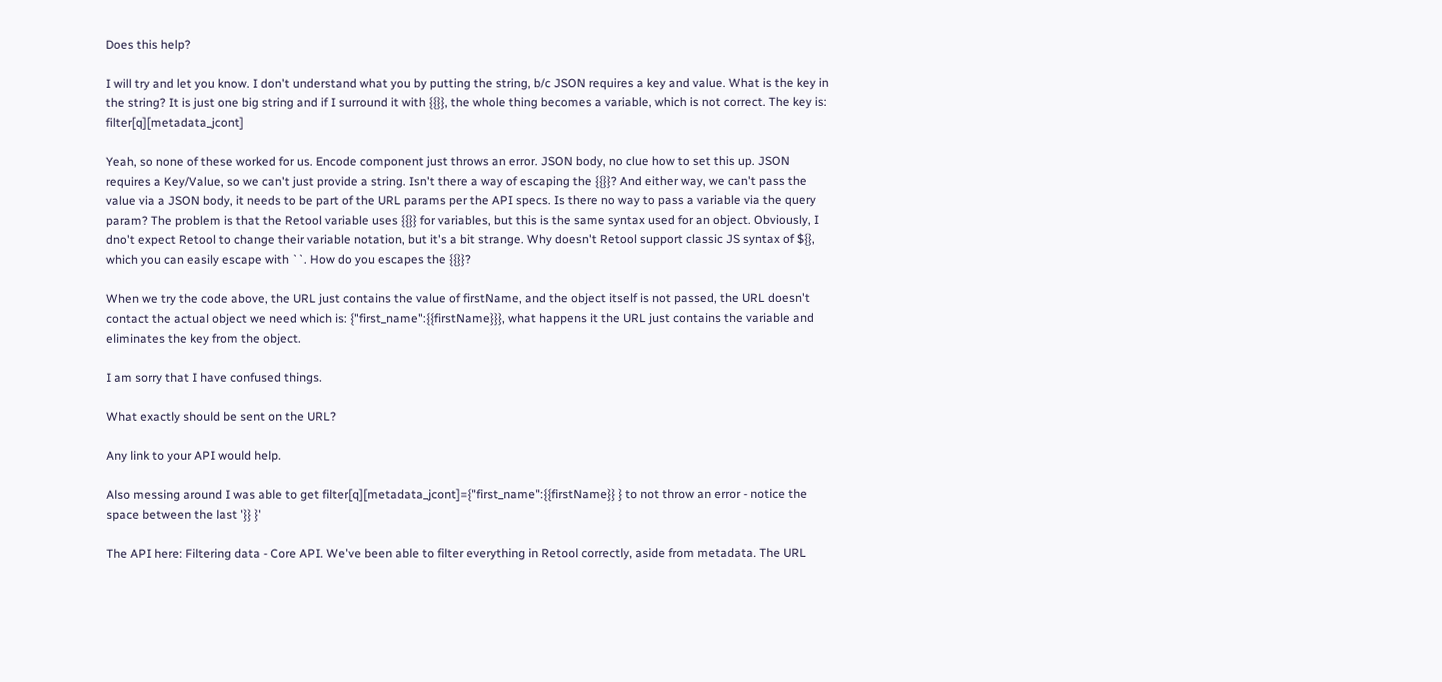Does this help?

I will try and let you know. I don't understand what you by putting the string, b/c JSON requires a key and value. What is the key in the string? It is just one big string and if I surround it with {{}}, the whole thing becomes a variable, which is not correct. The key is: filter[q][metadata_jcont]

Yeah, so none of these worked for us. Encode component just throws an error. JSON body, no clue how to set this up. JSON requires a Key/Value, so we can't just provide a string. Isn't there a way of escaping the {{}}? And either way, we can't pass the value via a JSON body, it needs to be part of the URL params per the API specs. Is there no way to pass a variable via the query param? The problem is that the Retool variable uses {{}} for variables, but this is the same syntax used for an object. Obviously, I dno't expect Retool to change their variable notation, but it's a bit strange. Why doesn't Retool support classic JS syntax of ${}, which you can easily escape with ``. How do you escapes the {{}}?

When we try the code above, the URL just contains the value of firstName, and the object itself is not passed, the URL doesn't contact the actual object we need which is: {"first_name":{{firstName}}}, what happens it the URL just contains the variable and eliminates the key from the object.

I am sorry that I have confused things.

What exactly should be sent on the URL?

Any link to your API would help.

Also messing around I was able to get filter[q][metadata_jcont]={"first_name":{{firstName}} } to not throw an error - notice the space between the last '}} }'

The API here: Filtering data - Core API. We've been able to filter everything in Retool correctly, aside from metadata. The URL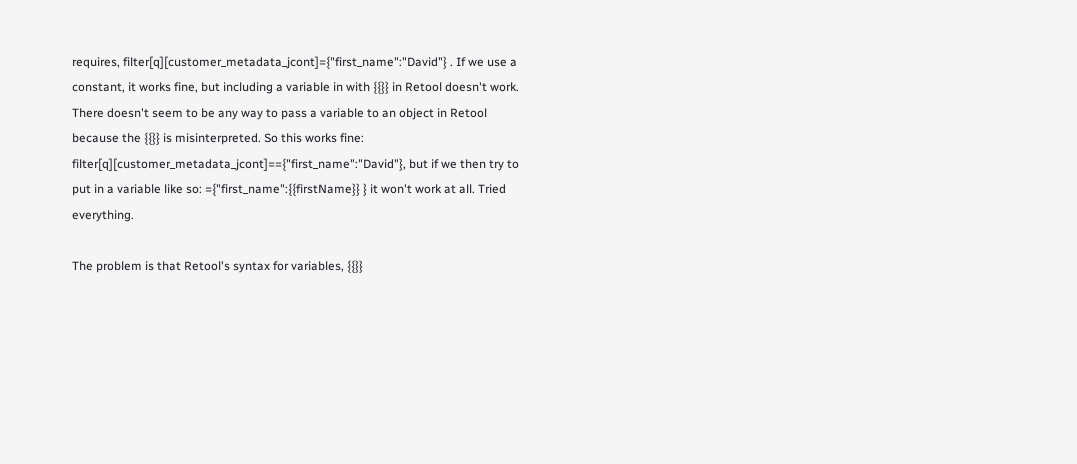requires, filter[q][customer_metadata_jcont]={"first_name":"David"} . If we use a constant, it works fine, but including a variable in with {{}} in Retool doesn't work. There doesn't seem to be any way to pass a variable to an object in Retool because the {{}} is misinterpreted. So this works fine: filter[q][customer_metadata_jcont]=={"first_name":"David"}, but if we then try to put in a variable like so: ={"first_name":{{firstName}} } it won't work at all. Tried everything.

The problem is that Retool's syntax for variables, {{}}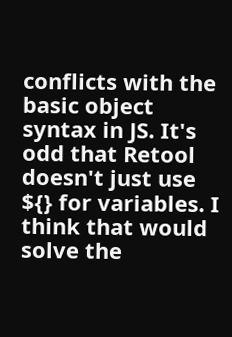conflicts with the basic object syntax in JS. It's odd that Retool doesn't just use ${} for variables. I think that would solve the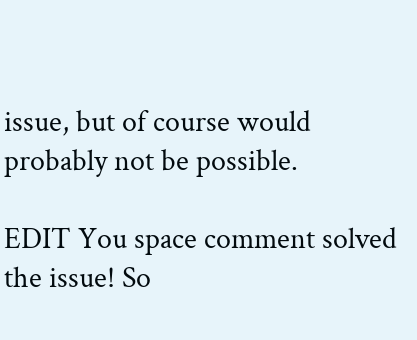issue, but of course would probably not be possible.

EDIT You space comment solved the issue! So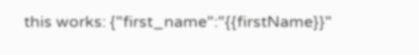this works: {"first_name":"{{firstName}}"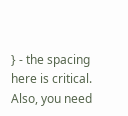} - the spacing here is critical. Also, you need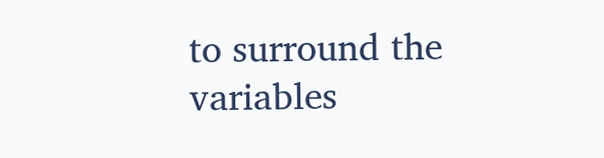to surround the variables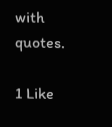with quotes.

1 Like